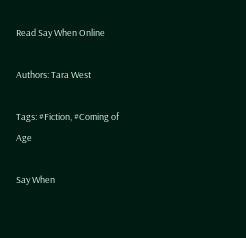Read Say When Online

Authors: Tara West

Tags: #Fiction, #Coming of Age

Say When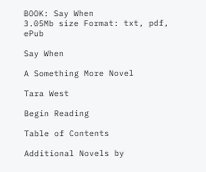BOOK: Say When
3.05Mb size Format: txt, pdf, ePub

Say When

A Something More Novel

Tara West

Begin Reading

Table of Contents

Additional Novels by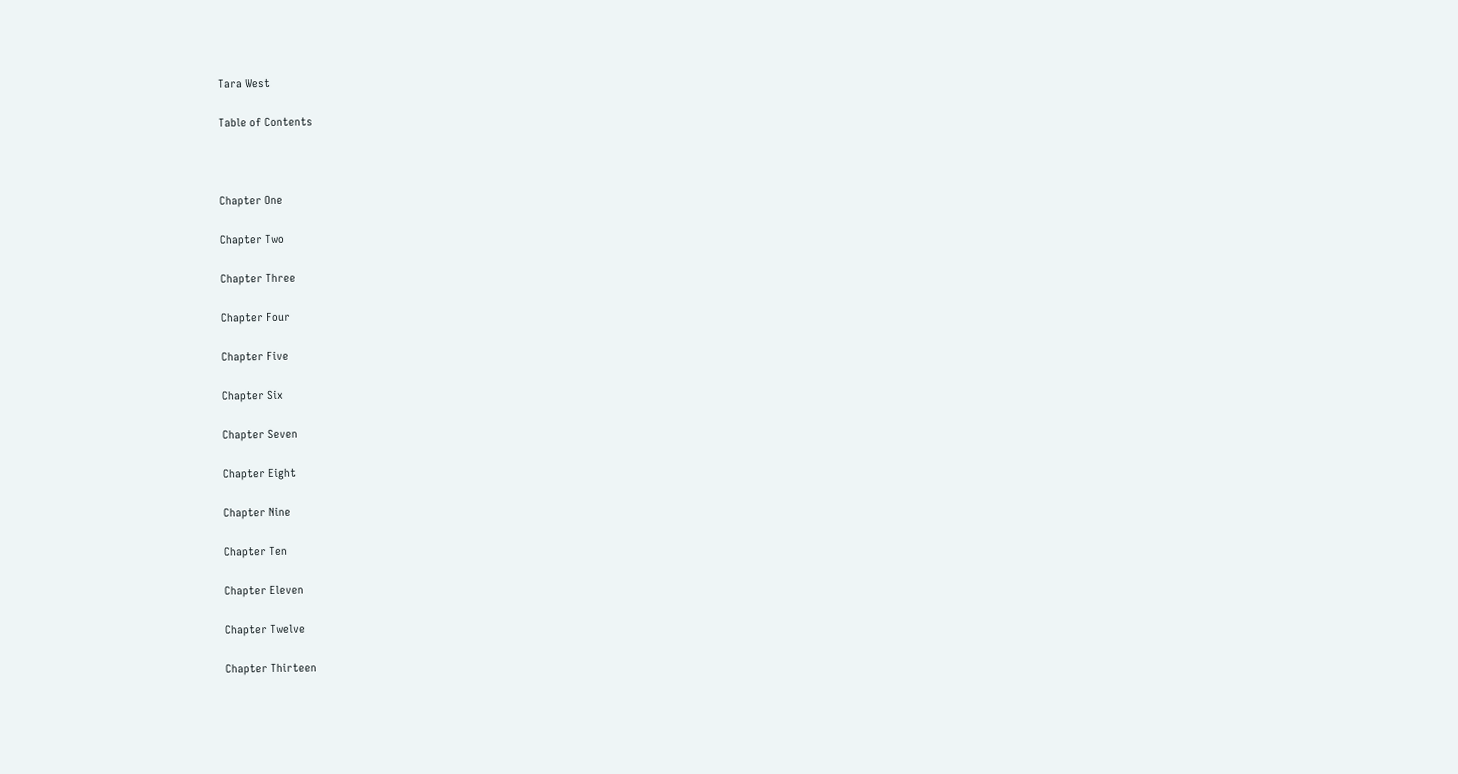Tara West

Table of Contents



Chapter One

Chapter Two

Chapter Three

Chapter Four

Chapter Five

Chapter Six

Chapter Seven

Chapter Eight

Chapter Nine

Chapter Ten

Chapter Eleven

Chapter Twelve

Chapter Thirteen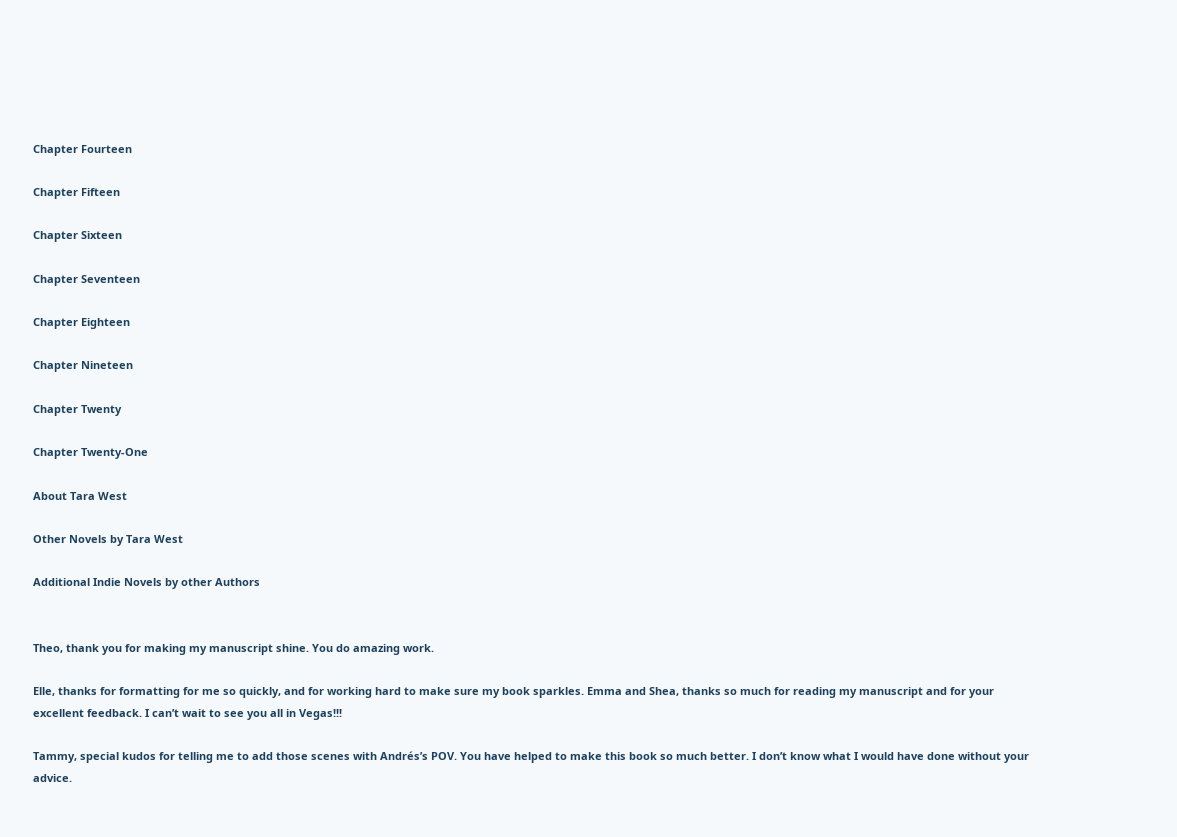Chapter Fourteen

Chapter Fifteen

Chapter Sixteen

Chapter Seventeen

Chapter Eighteen

Chapter Nineteen

Chapter Twenty

Chapter Twenty-One

About Tara West

Other Novels by Tara West

Additional Indie Novels by other Authors


Theo, thank you for making my manuscript shine. You do amazing work.

Elle, thanks for formatting for me so quickly, and for working hard to make sure my book sparkles. Emma and Shea, thanks so much for reading my manuscript and for your excellent feedback. I can’t wait to see you all in Vegas!!!

Tammy, special kudos for telling me to add those scenes with Andrés’s POV. You have helped to make this book so much better. I don’t know what I would have done without your advice.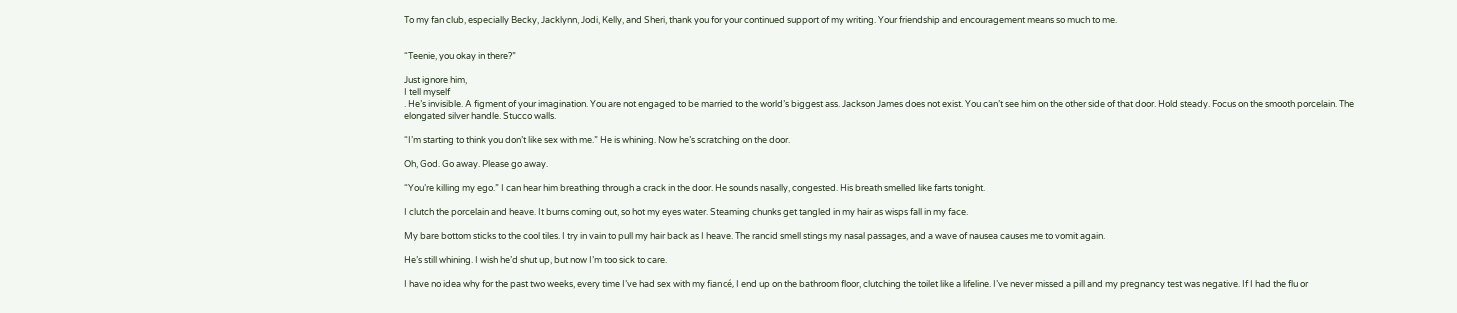To my fan club, especially Becky, Jacklynn, Jodi, Kelly, and Sheri, thank you for your continued support of my writing. Your friendship and encouragement means so much to me.


“Teenie, you okay in there?”

Just ignore him,
I tell myself
. He’s invisible. A figment of your imagination. You are not engaged to be married to the world’s biggest ass. Jackson James does not exist. You can’t see him on the other side of that door. Hold steady. Focus on the smooth porcelain. The elongated silver handle. Stucco walls.

“I’m starting to think you don’t like sex with me.” He is whining. Now he’s scratching on the door.

Oh, God. Go away. Please go away.

“You’re killing my ego.” I can hear him breathing through a crack in the door. He sounds nasally, congested. His breath smelled like farts tonight.

I clutch the porcelain and heave. It burns coming out, so hot my eyes water. Steaming chunks get tangled in my hair as wisps fall in my face.

My bare bottom sticks to the cool tiles. I try in vain to pull my hair back as I heave. The rancid smell stings my nasal passages, and a wave of nausea causes me to vomit again.

He’s still whining. I wish he’d shut up, but now I’m too sick to care.

I have no idea why for the past two weeks, every time I’ve had sex with my fiancé, I end up on the bathroom floor, clutching the toilet like a lifeline. I’ve never missed a pill and my pregnancy test was negative. If I had the flu or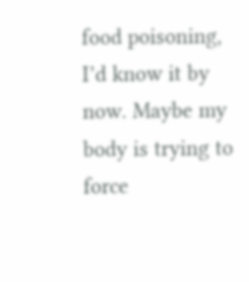food poisoning, I’d know it by now. Maybe my body is trying to force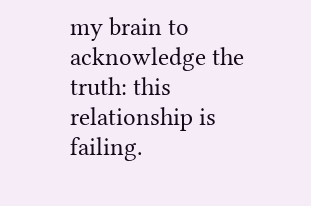my brain to acknowledge the truth: this relationship is failing.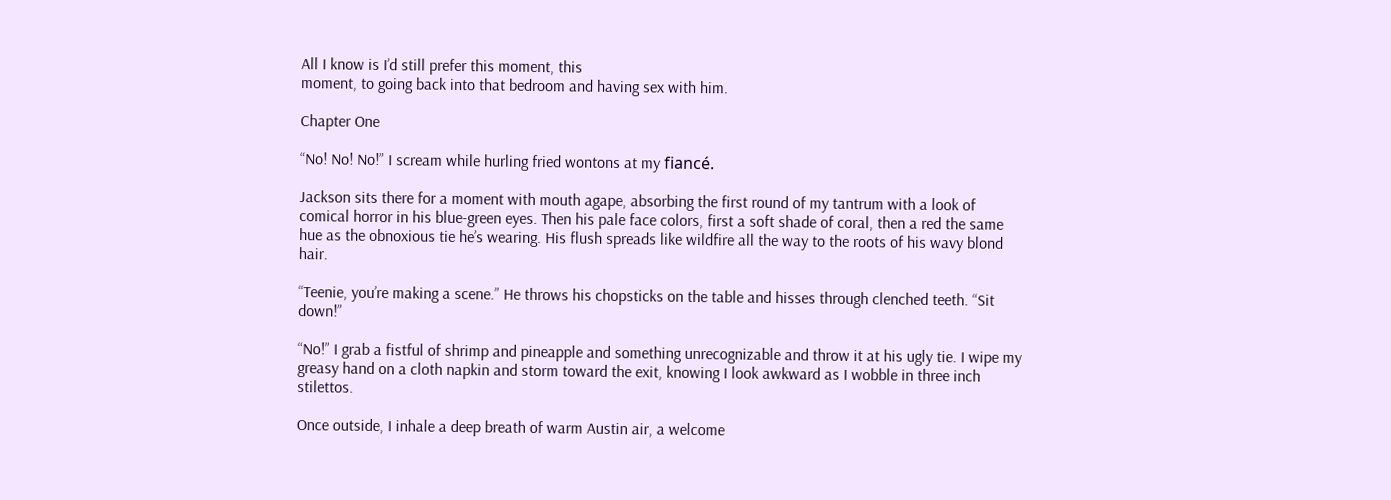All I know is I’d still prefer this moment, this
moment, to going back into that bedroom and having sex with him.

Chapter One

“No! No! No!” I scream while hurling fried wontons at my fiancé.

Jackson sits there for a moment with mouth agape, absorbing the first round of my tantrum with a look of comical horror in his blue-green eyes. Then his pale face colors, first a soft shade of coral, then a red the same hue as the obnoxious tie he’s wearing. His flush spreads like wildfire all the way to the roots of his wavy blond hair.

“Teenie, you’re making a scene.” He throws his chopsticks on the table and hisses through clenched teeth. “Sit down!”

“No!” I grab a fistful of shrimp and pineapple and something unrecognizable and throw it at his ugly tie. I wipe my greasy hand on a cloth napkin and storm toward the exit, knowing I look awkward as I wobble in three inch stilettos.

Once outside, I inhale a deep breath of warm Austin air, a welcome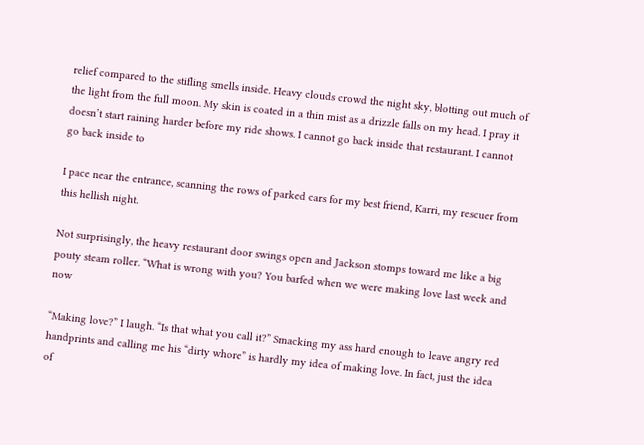relief compared to the stifling smells inside. Heavy clouds crowd the night sky, blotting out much of the light from the full moon. My skin is coated in a thin mist as a drizzle falls on my head. I pray it doesn’t start raining harder before my ride shows. I cannot go back inside that restaurant. I cannot go back inside to

I pace near the entrance, scanning the rows of parked cars for my best friend, Karri, my rescuer from this hellish night.

Not surprisingly, the heavy restaurant door swings open and Jackson stomps toward me like a big pouty steam roller. “What is wrong with you? You barfed when we were making love last week and now

“Making love?” I laugh. “Is that what you call it?” Smacking my ass hard enough to leave angry red handprints and calling me his “dirty whore” is hardly my idea of making love. In fact, just the idea of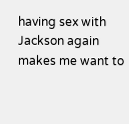having sex with Jackson again makes me want to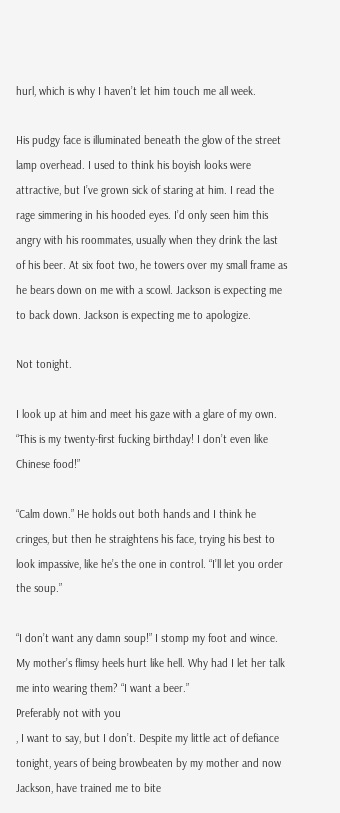hurl, which is why I haven’t let him touch me all week.

His pudgy face is illuminated beneath the glow of the street lamp overhead. I used to think his boyish looks were attractive, but I’ve grown sick of staring at him. I read the rage simmering in his hooded eyes. I’d only seen him this angry with his roommates, usually when they drink the last of his beer. At six foot two, he towers over my small frame as he bears down on me with a scowl. Jackson is expecting me to back down. Jackson is expecting me to apologize.

Not tonight.

I look up at him and meet his gaze with a glare of my own. “This is my twenty-first fucking birthday! I don’t even like Chinese food!”

“Calm down.” He holds out both hands and I think he cringes, but then he straightens his face, trying his best to look impassive, like he’s the one in control. “I’ll let you order the soup.”

“I don’t want any damn soup!” I stomp my foot and wince. My mother’s flimsy heels hurt like hell. Why had I let her talk me into wearing them? “I want a beer.”
Preferably not with you
, I want to say, but I don’t. Despite my little act of defiance tonight, years of being browbeaten by my mother and now Jackson, have trained me to bite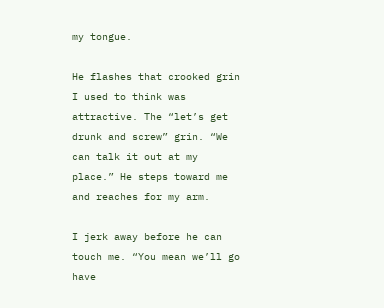my tongue.

He flashes that crooked grin I used to think was attractive. The “let’s get drunk and screw” grin. “We can talk it out at my place.” He steps toward me and reaches for my arm.

I jerk away before he can touch me. “You mean we’ll go have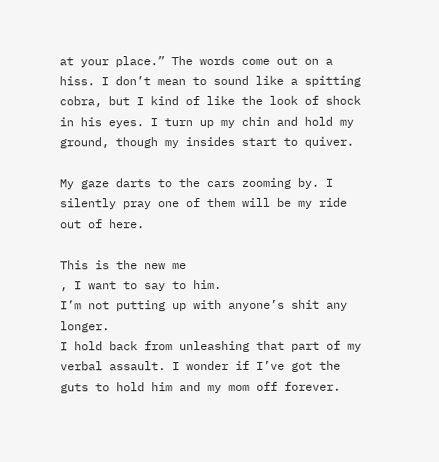at your place.” The words come out on a hiss. I don’t mean to sound like a spitting cobra, but I kind of like the look of shock in his eyes. I turn up my chin and hold my ground, though my insides start to quiver.

My gaze darts to the cars zooming by. I silently pray one of them will be my ride out of here.

This is the new me
, I want to say to him.
I’m not putting up with anyone’s shit any longer.
I hold back from unleashing that part of my verbal assault. I wonder if I’ve got the guts to hold him and my mom off forever.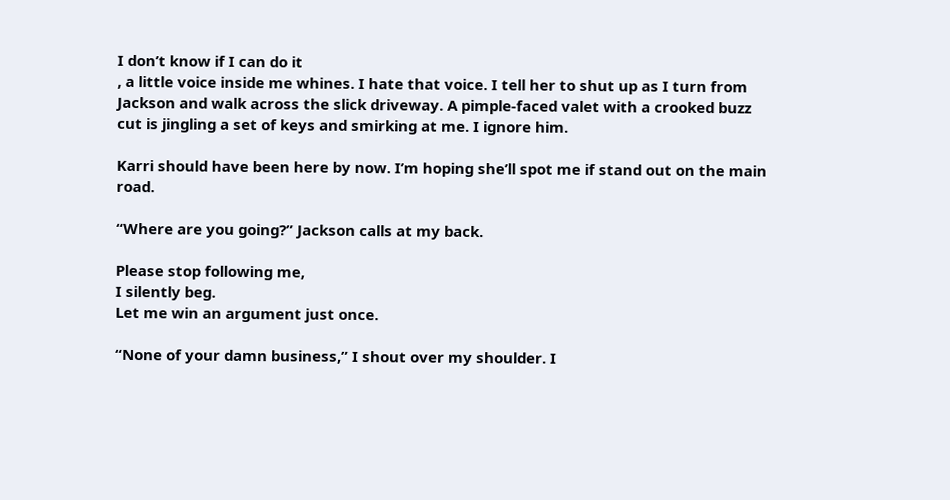I don’t know if I can do it
, a little voice inside me whines. I hate that voice. I tell her to shut up as I turn from Jackson and walk across the slick driveway. A pimple-faced valet with a crooked buzz cut is jingling a set of keys and smirking at me. I ignore him.

Karri should have been here by now. I’m hoping she’ll spot me if stand out on the main road.

“Where are you going?” Jackson calls at my back.

Please stop following me,
I silently beg.
Let me win an argument just once.

“None of your damn business,” I shout over my shoulder. I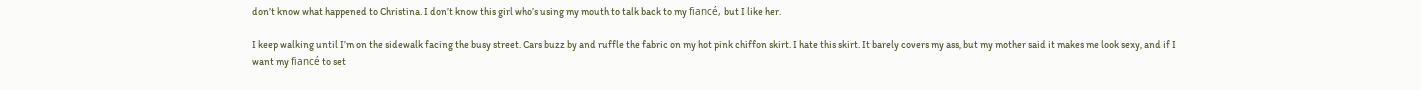don’t know what happened to Christina. I don’t know this girl who’s using my mouth to talk back to my fiancé, but I like her.

I keep walking until I’m on the sidewalk facing the busy street. Cars buzz by and ruffle the fabric on my hot pink chiffon skirt. I hate this skirt. It barely covers my ass, but my mother said it makes me look sexy, and if I want my fiancé to set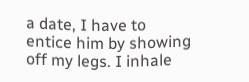a date, I have to entice him by showing off my legs. I inhale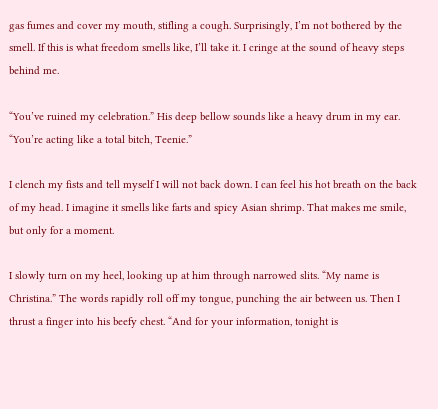gas fumes and cover my mouth, stifling a cough. Surprisingly, I’m not bothered by the smell. If this is what freedom smells like, I’ll take it. I cringe at the sound of heavy steps behind me.

“You’ve ruined my celebration.” His deep bellow sounds like a heavy drum in my ear. “You’re acting like a total bitch, Teenie.”

I clench my fists and tell myself I will not back down. I can feel his hot breath on the back of my head. I imagine it smells like farts and spicy Asian shrimp. That makes me smile, but only for a moment.

I slowly turn on my heel, looking up at him through narrowed slits. “My name is Christina.” The words rapidly roll off my tongue, punching the air between us. Then I thrust a finger into his beefy chest. “And for your information, tonight is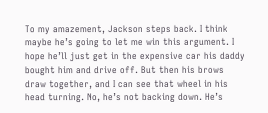To my amazement, Jackson steps back. I think maybe he’s going to let me win this argument. I hope he’ll just get in the expensive car his daddy bought him and drive off. But then his brows draw together, and I can see that wheel in his head turning. No, he’s not backing down. He’s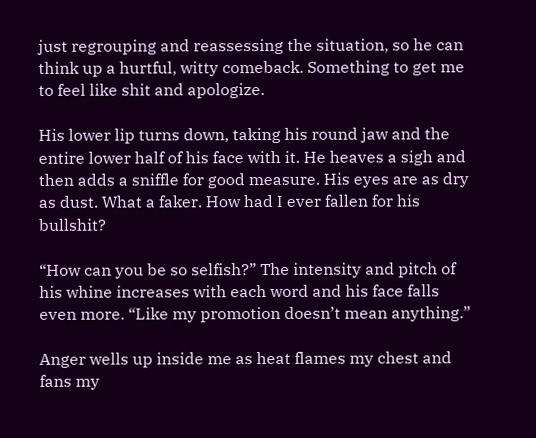just regrouping and reassessing the situation, so he can think up a hurtful, witty comeback. Something to get me to feel like shit and apologize.

His lower lip turns down, taking his round jaw and the entire lower half of his face with it. He heaves a sigh and then adds a sniffle for good measure. His eyes are as dry as dust. What a faker. How had I ever fallen for his bullshit?

“How can you be so selfish?” The intensity and pitch of his whine increases with each word and his face falls even more. “Like my promotion doesn’t mean anything.”

Anger wells up inside me as heat flames my chest and fans my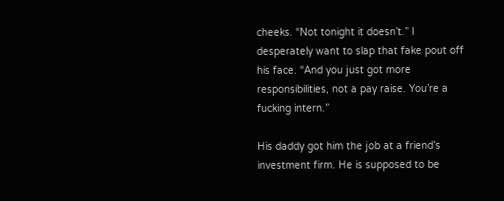cheeks. “Not tonight it doesn’t.” I desperately want to slap that fake pout off his face. “And you just got more responsibilities, not a pay raise. You’re a fucking intern.”

His daddy got him the job at a friend’s investment firm. He is supposed to be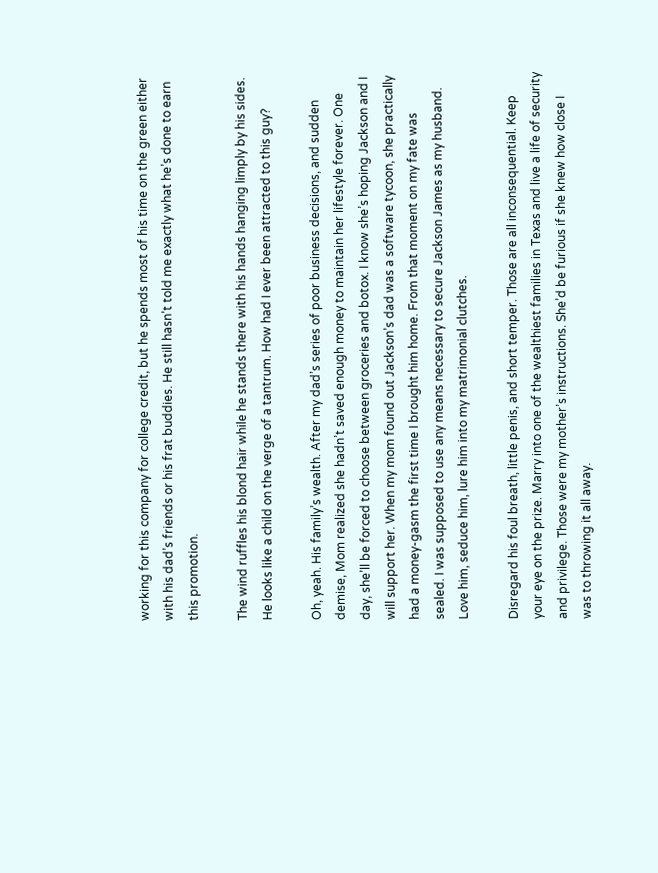working for this company for college credit, but he spends most of his time on the green either with his dad’s friends or his frat buddies. He still hasn’t told me exactly what he’s done to earn this promotion.

The wind ruffles his blond hair while he stands there with his hands hanging limply by his sides. He looks like a child on the verge of a tantrum. How had I ever been attracted to this guy?

Oh, yeah. His family’s wealth. After my dad’s series of poor business decisions, and sudden demise, Mom realized she hadn’t saved enough money to maintain her lifestyle forever. One day, she’ll be forced to choose between groceries and botox. I know she’s hoping Jackson and I will support her. When my mom found out Jackson’s dad was a software tycoon, she practically had a money-gasm the first time I brought him home. From that moment on my fate was sealed. I was supposed to use any means necessary to secure Jackson James as my husband. Love him, seduce him, lure him into my matrimonial clutches.

Disregard his foul breath, little penis, and short temper. Those are all inconsequential. Keep your eye on the prize. Marry into one of the wealthiest families in Texas and live a life of security and privilege. Those were my mother’s instructions. She’d be furious if she knew how close I was to throwing it all away.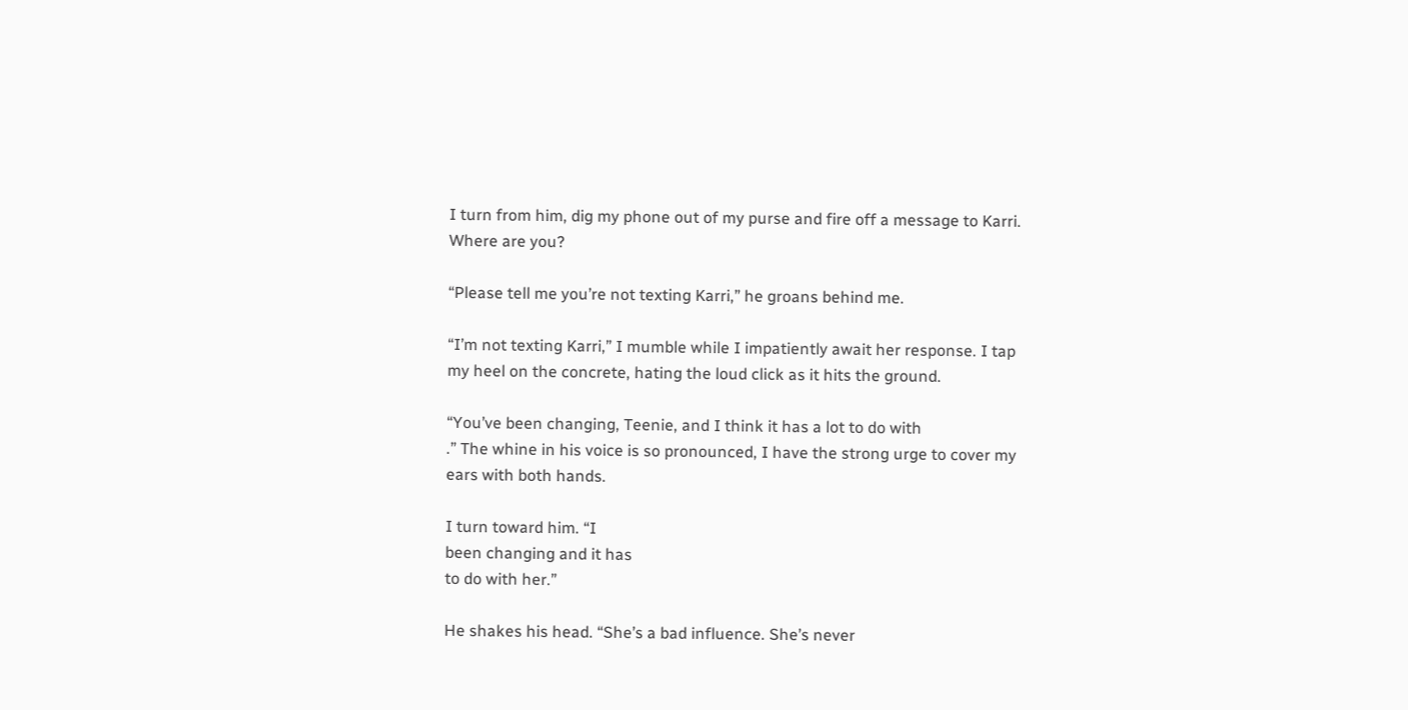I turn from him, dig my phone out of my purse and fire off a message to Karri.
Where are you?

“Please tell me you’re not texting Karri,” he groans behind me.

“I’m not texting Karri,” I mumble while I impatiently await her response. I tap my heel on the concrete, hating the loud click as it hits the ground.

“You’ve been changing, Teenie, and I think it has a lot to do with
.” The whine in his voice is so pronounced, I have the strong urge to cover my ears with both hands.

I turn toward him. “I
been changing and it has
to do with her.”

He shakes his head. “She’s a bad influence. She’s never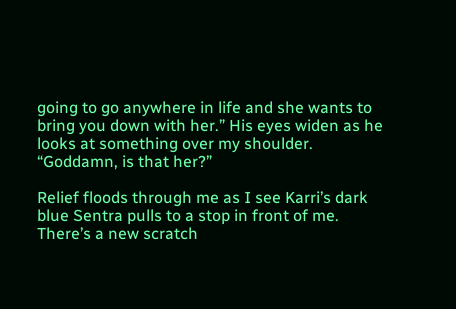going to go anywhere in life and she wants to bring you down with her.” His eyes widen as he looks at something over my shoulder. “Goddamn, is that her?”

Relief floods through me as I see Karri’s dark blue Sentra pulls to a stop in front of me. There’s a new scratch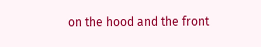on the hood and the front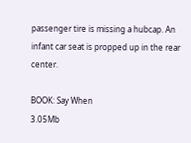passenger tire is missing a hubcap. An infant car seat is propped up in the rear center.

BOOK: Say When
3.05Mb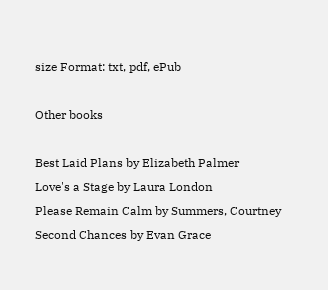size Format: txt, pdf, ePub

Other books

Best Laid Plans by Elizabeth Palmer
Love's a Stage by Laura London
Please Remain Calm by Summers, Courtney
Second Chances by Evan Grace